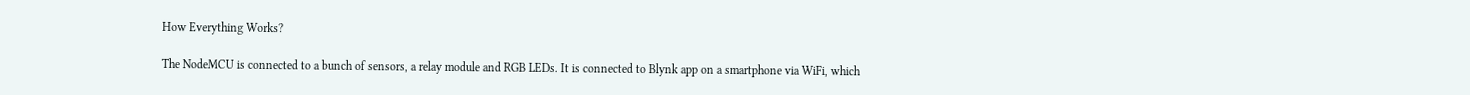How Everything Works?

The NodeMCU is connected to a bunch of sensors, a relay module and RGB LEDs. It is connected to Blynk app on a smartphone via WiFi, which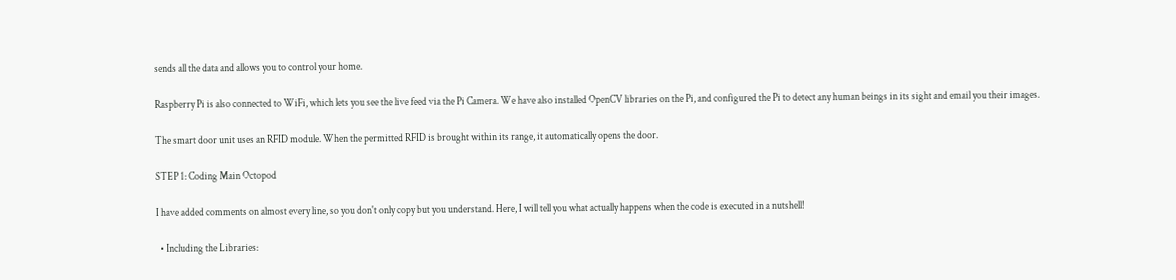sends all the data and allows you to control your home.

Raspberry Pi is also connected to WiFi, which lets you see the live feed via the Pi Camera. We have also installed OpenCV libraries on the Pi, and configured the Pi to detect any human beings in its sight and email you their images.

The smart door unit uses an RFID module. When the permitted RFID is brought within its range, it automatically opens the door.

STEP 1: Coding Main Octopod

I have added comments on almost every line, so you don't only copy but you understand. Here, I will tell you what actually happens when the code is executed in a nutshell!

  • Including the Libraries: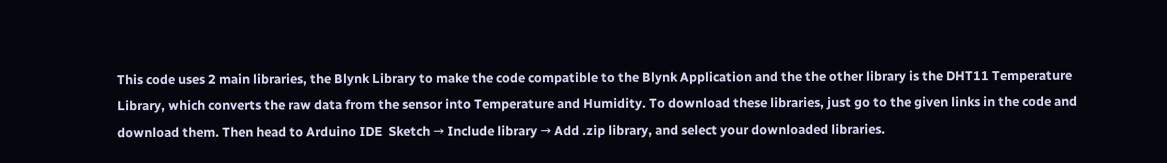This code uses 2 main libraries, the Blynk Library to make the code compatible to the Blynk Application and the the other library is the DHT11 Temperature Library, which converts the raw data from the sensor into Temperature and Humidity. To download these libraries, just go to the given links in the code and download them. Then head to Arduino IDE  Sketch → Include library → Add .zip library, and select your downloaded libraries.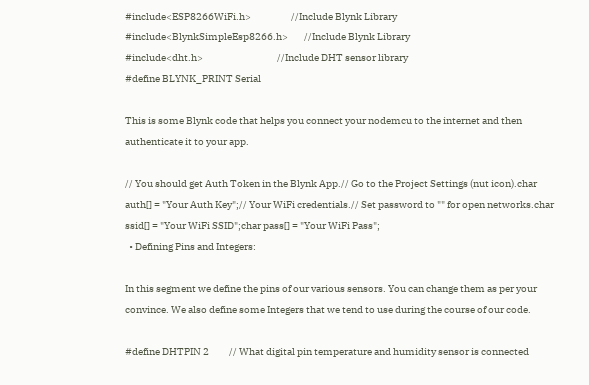#include<ESP8266WiFi.h>                    //Include Blynk Library
#include<BlynkSimpleEsp8266.h>        //Include Blynk Library
#include<dht.h>                                     //Include DHT sensor library
#define BLYNK_PRINT Serial

This is some Blynk code that helps you connect your nodemcu to the internet and then authenticate it to your app.

// You should get Auth Token in the Blynk App.// Go to the Project Settings (nut icon).char auth[] = "Your Auth Key";// Your WiFi credentials.// Set password to "" for open networks.char ssid[] = "Your WiFi SSID";char pass[] = "Your WiFi Pass";
  • Defining Pins and Integers:

In this segment we define the pins of our various sensors. You can change them as per your convince. We also define some Integers that we tend to use during the course of our code.

#define DHTPIN 2          // What digital pin temperature and humidity sensor is connected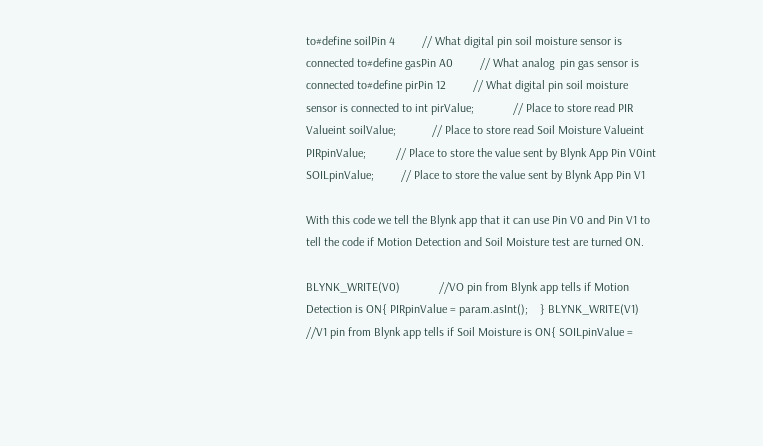to#define soilPin 4         // What digital pin soil moisture sensor is connected to#define gasPin A0         // What analog  pin gas sensor is connected to#define pirPin 12         // What digital pin soil moisture sensor is connected to int pirValue;             // Place to store read PIR Valueint soilValue;            // Place to store read Soil Moisture Valueint PIRpinValue;          // Place to store the value sent by Blynk App Pin V0int SOILpinValue;         // Place to store the value sent by Blynk App Pin V1

With this code we tell the Blynk app that it can use Pin V0 and Pin V1 to tell the code if Motion Detection and Soil Moisture test are turned ON.

BLYNK_WRITE(V0)             //VO pin from Blynk app tells if Motion Detection is ON{ PIRpinValue = param.asInt();    } BLYNK_WRITE(V1)             //V1 pin from Blynk app tells if Soil Moisture is ON{ SOILpinValue =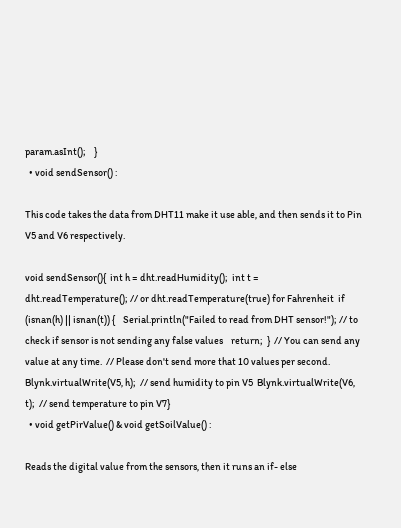param.asInt();    }
  • void sendSensor() :

This code takes the data from DHT11 make it use able, and then sends it to Pin V5 and V6 respectively.

void sendSensor(){  int h = dht.readHumidity();  int t = dht.readTemperature(); // or dht.readTemperature(true) for Fahrenheit  if (isnan(h) || isnan(t)) {    Serial.println("Failed to read from DHT sensor!"); // to check if sensor is not sending any false values    return;  }  // You can send any value at any time.  // Please don't send more that 10 values per second.  Blynk.virtualWrite(V5, h);  // send humidity to pin V5  Blynk.virtualWrite(V6, t);  // send temperature to pin V7}
  • void getPirValue() & void getSoilValue() :

Reads the digital value from the sensors, then it runs an if- else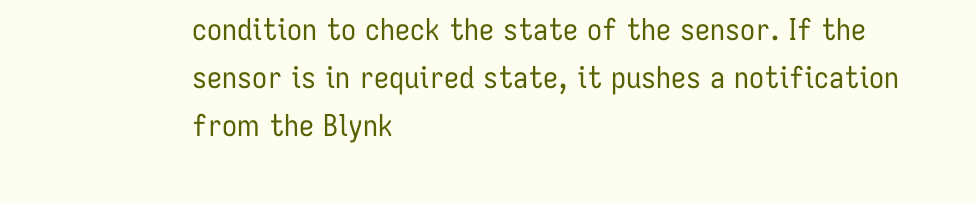condition to check the state of the sensor. If the sensor is in required state, it pushes a notification from the Blynk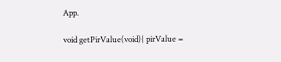App.

void getPirValue(void){ pirValue =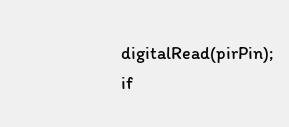digitalRead(pirPin); if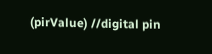(pirValue) //digital pin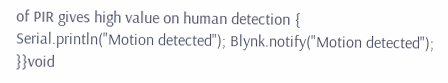of PIR gives high value on human detection { Serial.println("Motion detected"); Blynk.notify("Motion detected"); }}void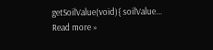getSoilValue(void){ soilValue...
Read more »